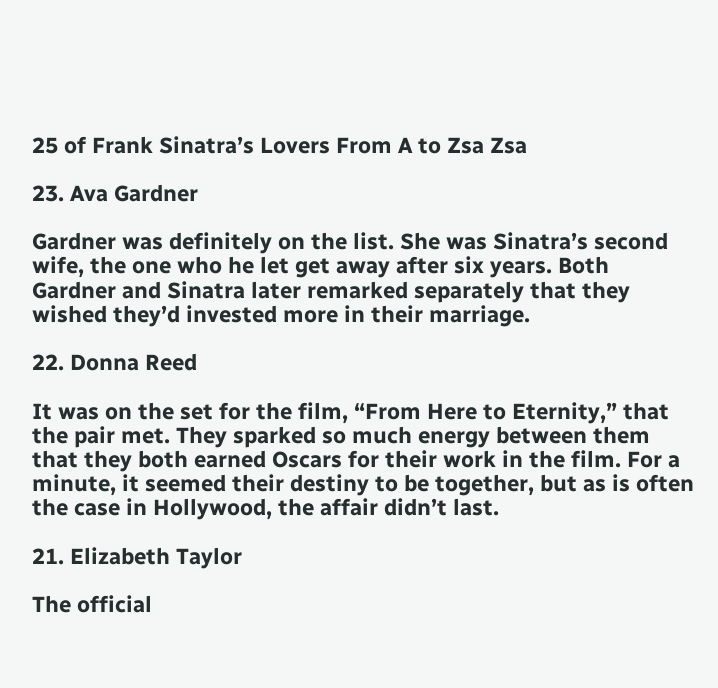25 of Frank Sinatra’s Lovers From A to Zsa Zsa

23. Ava Gardner

Gardner was definitely on the list. She was Sinatra’s second wife, the one who he let get away after six years. Both Gardner and Sinatra later remarked separately that they wished they’d invested more in their marriage.

22. Donna Reed

It was on the set for the film, “From Here to Eternity,” that the pair met. They sparked so much energy between them that they both earned Oscars for their work in the film. For a minute, it seemed their destiny to be together, but as is often the case in Hollywood, the affair didn’t last.

21. Elizabeth Taylor

The official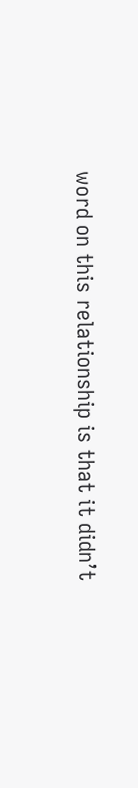word on this relationship is that it didn’t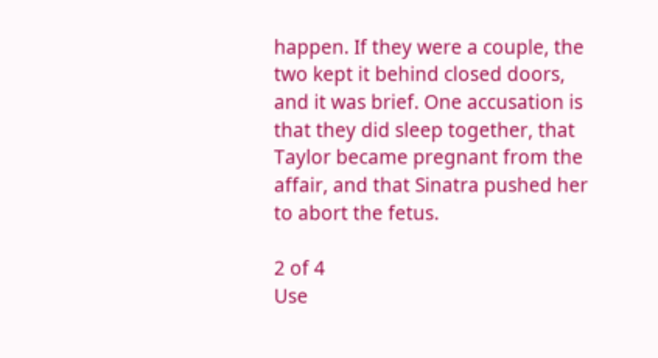happen. If they were a couple, the two kept it behind closed doors, and it was brief. One accusation is that they did sleep together, that Taylor became pregnant from the affair, and that Sinatra pushed her to abort the fetus.

2 of 4
Use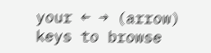your ← → (arrow) keys to browse